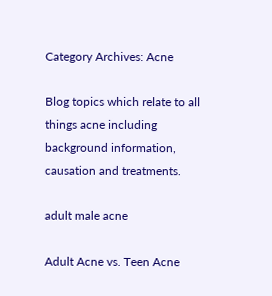Category Archives: Acne

Blog topics which relate to all things acne including background information, causation and treatments.

adult male acne

Adult Acne vs. Teen Acne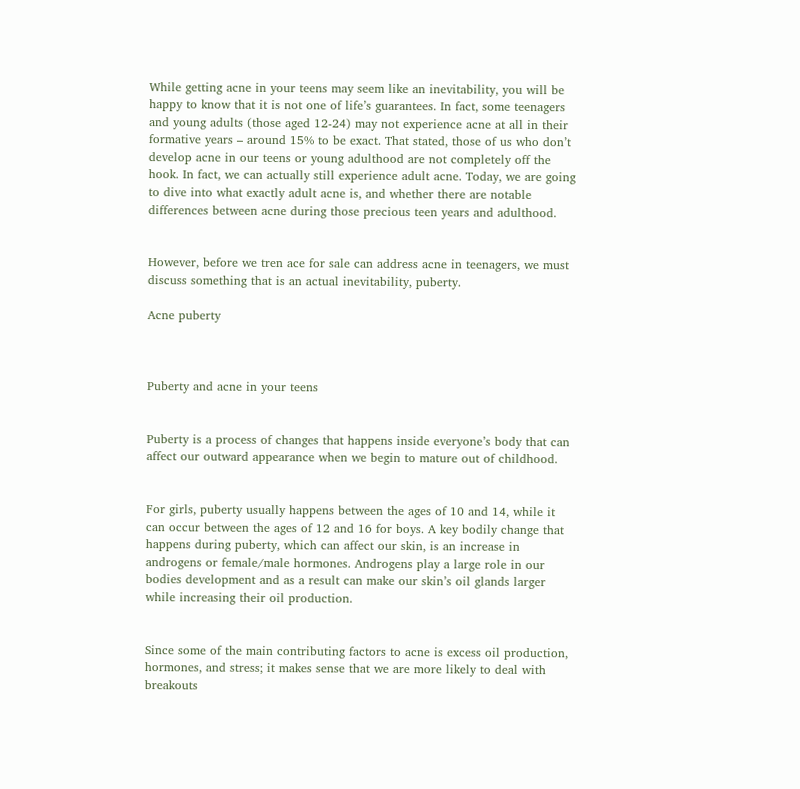While getting acne in your teens may seem like an inevitability, you will be happy to know that it is not one of life’s guarantees. In fact, some teenagers and young adults (those aged 12-24) may not experience acne at all in their formative years – around 15% to be exact. That stated, those of us who don’t develop acne in our teens or young adulthood are not completely off the hook. In fact, we can actually still experience adult acne. Today, we are going to dive into what exactly adult acne is, and whether there are notable differences between acne during those precious teen years and adulthood.


However, before we tren ace for sale can address acne in teenagers, we must discuss something that is an actual inevitability, puberty.

Acne puberty



Puberty and acne in your teens


Puberty is a process of changes that happens inside everyone’s body that can affect our outward appearance when we begin to mature out of childhood.


For girls, puberty usually happens between the ages of 10 and 14, while it can occur between the ages of 12 and 16 for boys. A key bodily change that happens during puberty, which can affect our skin, is an increase in androgens or female/male hormones. Androgens play a large role in our bodies development and as a result can make our skin’s oil glands larger while increasing their oil production.


Since some of the main contributing factors to acne is excess oil production, hormones, and stress; it makes sense that we are more likely to deal with breakouts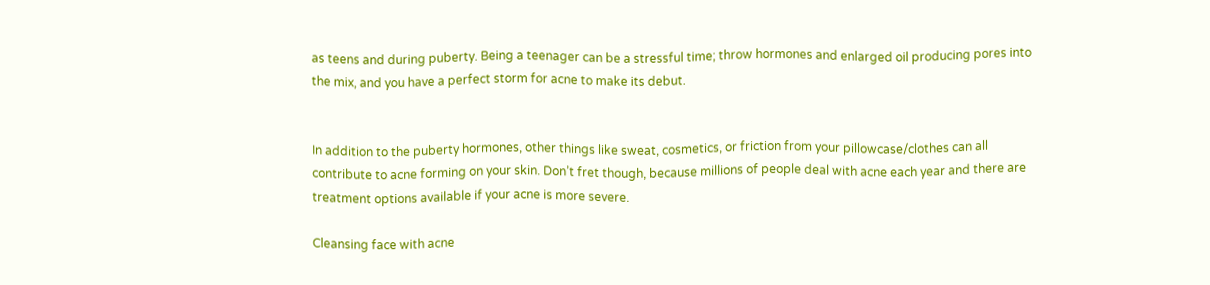as teens and during puberty. Being a teenager can be a stressful time; throw hormones and enlarged oil producing pores into the mix, and you have a perfect storm for acne to make its debut.


In addition to the puberty hormones, other things like sweat, cosmetics, or friction from your pillowcase/clothes can all contribute to acne forming on your skin. Don’t fret though, because millions of people deal with acne each year and there are treatment options available if your acne is more severe.

Cleansing face with acne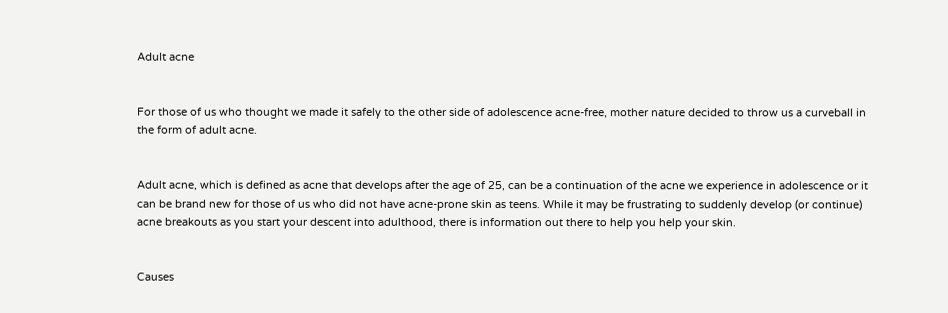Adult acne


For those of us who thought we made it safely to the other side of adolescence acne-free, mother nature decided to throw us a curveball in the form of adult acne.


Adult acne, which is defined as acne that develops after the age of 25, can be a continuation of the acne we experience in adolescence or it can be brand new for those of us who did not have acne-prone skin as teens. While it may be frustrating to suddenly develop (or continue) acne breakouts as you start your descent into adulthood, there is information out there to help you help your skin.


Causes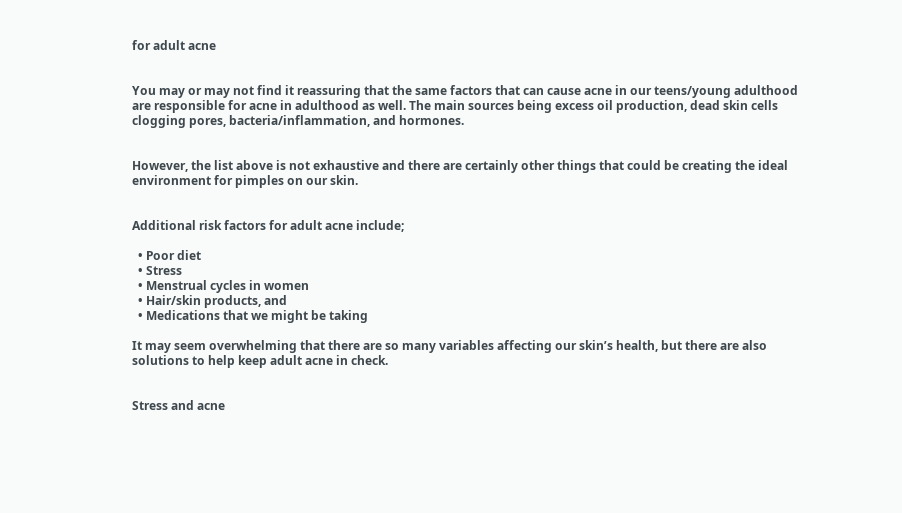for adult acne


You may or may not find it reassuring that the same factors that can cause acne in our teens/young adulthood are responsible for acne in adulthood as well. The main sources being excess oil production, dead skin cells clogging pores, bacteria/inflammation, and hormones.


However, the list above is not exhaustive and there are certainly other things that could be creating the ideal environment for pimples on our skin.


Additional risk factors for adult acne include;

  • Poor diet
  • Stress
  • Menstrual cycles in women
  • Hair/skin products, and
  • Medications that we might be taking

It may seem overwhelming that there are so many variables affecting our skin’s health, but there are also solutions to help keep adult acne in check.


Stress and acne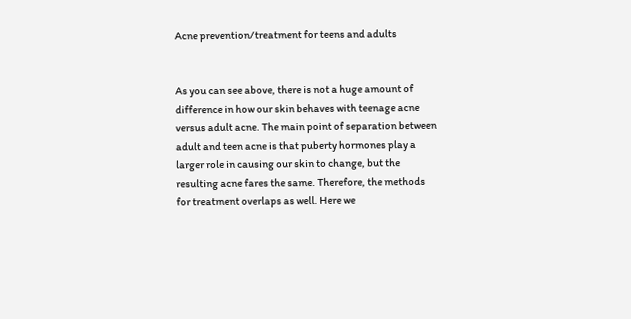Acne prevention/treatment for teens and adults


As you can see above, there is not a huge amount of difference in how our skin behaves with teenage acne versus adult acne. The main point of separation between adult and teen acne is that puberty hormones play a larger role in causing our skin to change, but the resulting acne fares the same. Therefore, the methods for treatment overlaps as well. Here we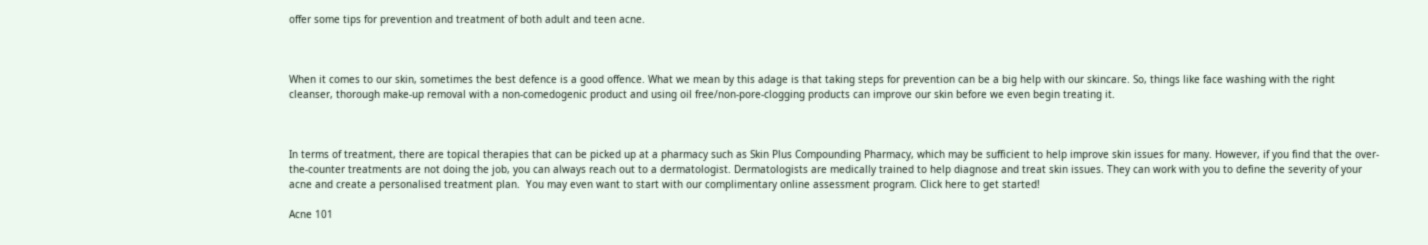offer some tips for prevention and treatment of both adult and teen acne.



When it comes to our skin, sometimes the best defence is a good offence. What we mean by this adage is that taking steps for prevention can be a big help with our skincare. So, things like face washing with the right cleanser, thorough make-up removal with a non-comedogenic product and using oil free/non-pore-clogging products can improve our skin before we even begin treating it.



In terms of treatment, there are topical therapies that can be picked up at a pharmacy such as Skin Plus Compounding Pharmacy, which may be sufficient to help improve skin issues for many. However, if you find that the over-the-counter treatments are not doing the job, you can always reach out to a dermatologist. Dermatologists are medically trained to help diagnose and treat skin issues. They can work with you to define the severity of your acne and create a personalised treatment plan.  You may even want to start with our complimentary online assessment program. Click here to get started!

Acne 101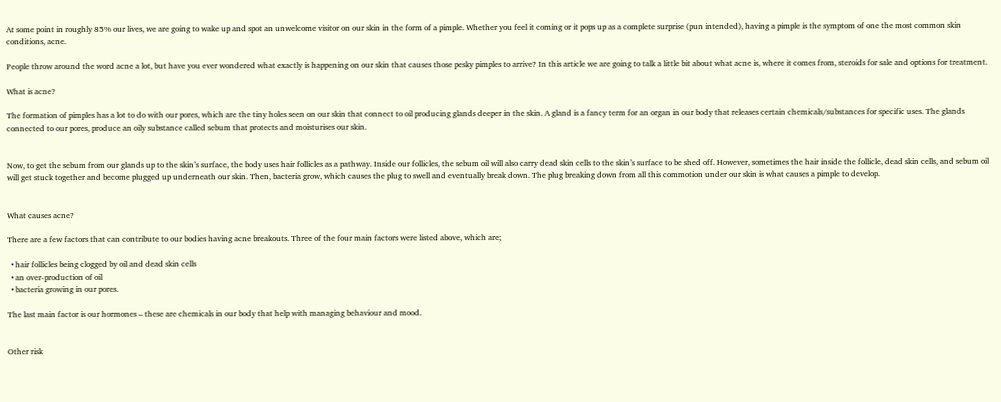At some point in roughly 85% our lives, we are going to wake up and spot an unwelcome visitor on our skin in the form of a pimple. Whether you feel it coming or it pops up as a complete surprise (pun intended), having a pimple is the symptom of one the most common skin conditions, acne.

People throw around the word acne a lot, but have you ever wondered what exactly is happening on our skin that causes those pesky pimples to arrive? In this article we are going to talk a little bit about what acne is, where it comes from, steroids for sale and options for treatment.

What is acne?

The formation of pimples has a lot to do with our pores, which are the tiny holes seen on our skin that connect to oil producing glands deeper in the skin. A gland is a fancy term for an organ in our body that releases certain chemicals/substances for specific uses. The glands connected to our pores, produce an oily substance called sebum that protects and moisturises our skin.


Now, to get the sebum from our glands up to the skin’s surface, the body uses hair follicles as a pathway. Inside our follicles, the sebum oil will also carry dead skin cells to the skin’s surface to be shed off. However, sometimes the hair inside the follicle, dead skin cells, and sebum oil will get stuck together and become plugged up underneath our skin. Then, bacteria grow, which causes the plug to swell and eventually break down. The plug breaking down from all this commotion under our skin is what causes a pimple to develop.


What causes acne?

There are a few factors that can contribute to our bodies having acne breakouts. Three of the four main factors were listed above, which are;

  • hair follicles being clogged by oil and dead skin cells
  • an over-production of oil
  • bacteria growing in our pores.

The last main factor is our hormones – these are chemicals in our body that help with managing behaviour and mood.


Other risk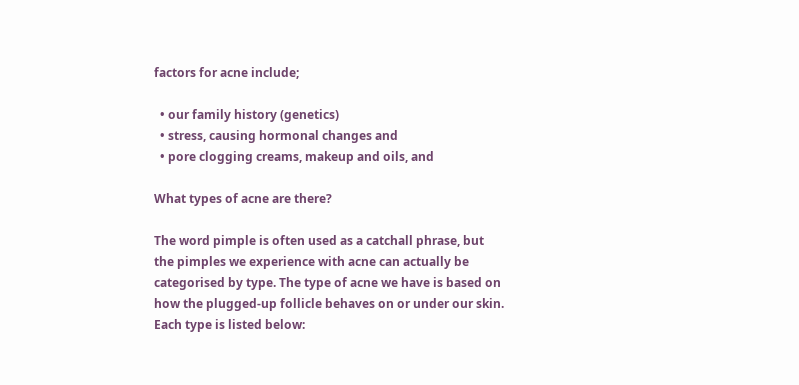factors for acne include;

  • our family history (genetics)
  • stress, causing hormonal changes and
  • pore clogging creams, makeup and oils, and

What types of acne are there?

The word pimple is often used as a catchall phrase, but the pimples we experience with acne can actually be categorised by type. The type of acne we have is based on how the plugged-up follicle behaves on or under our skin. Each type is listed below: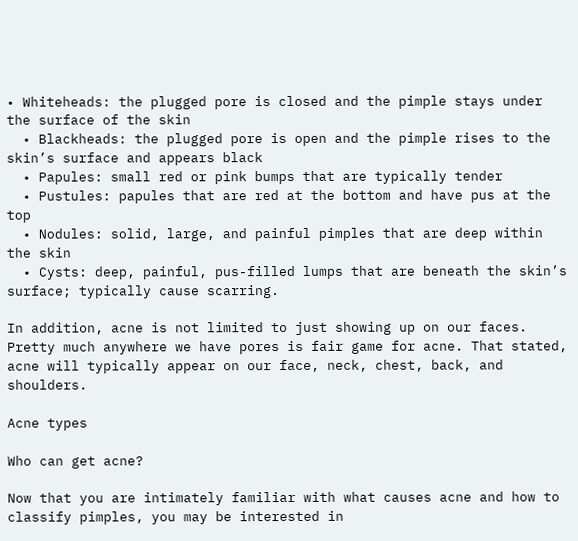• Whiteheads: the plugged pore is closed and the pimple stays under the surface of the skin
  • Blackheads: the plugged pore is open and the pimple rises to the skin’s surface and appears black
  • Papules: small red or pink bumps that are typically tender
  • Pustules: papules that are red at the bottom and have pus at the top
  • Nodules: solid, large, and painful pimples that are deep within the skin
  • Cysts: deep, painful, pus-filled lumps that are beneath the skin’s surface; typically cause scarring.

In addition, acne is not limited to just showing up on our faces. Pretty much anywhere we have pores is fair game for acne. That stated, acne will typically appear on our face, neck, chest, back, and shoulders.

Acne types

Who can get acne?

Now that you are intimately familiar with what causes acne and how to classify pimples, you may be interested in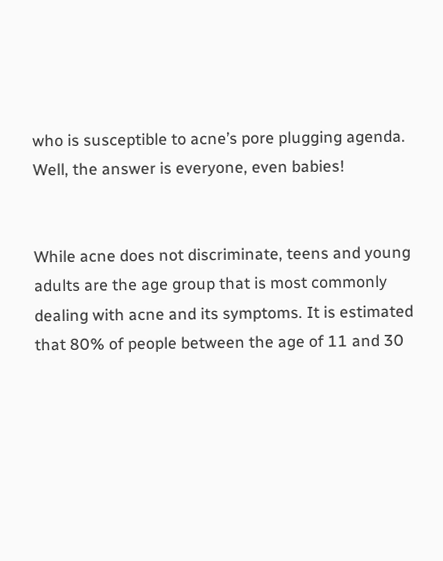who is susceptible to acne’s pore plugging agenda. Well, the answer is everyone, even babies!


While acne does not discriminate, teens and young adults are the age group that is most commonly dealing with acne and its symptoms. It is estimated that 80% of people between the age of 11 and 30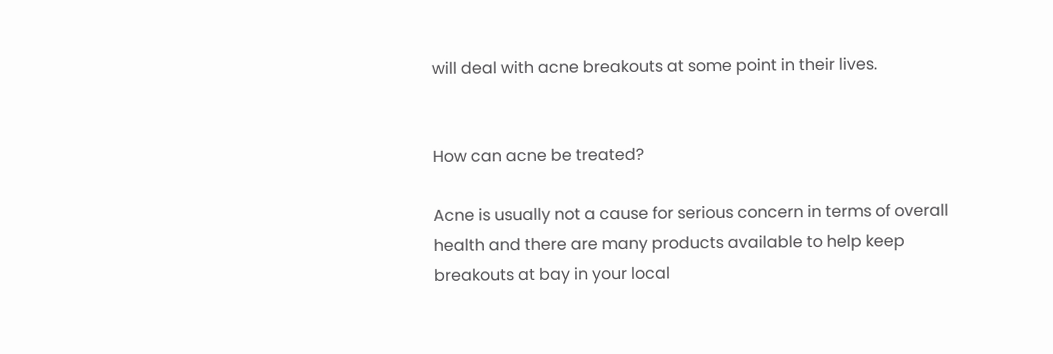will deal with acne breakouts at some point in their lives.


How can acne be treated?

Acne is usually not a cause for serious concern in terms of overall health and there are many products available to help keep breakouts at bay in your local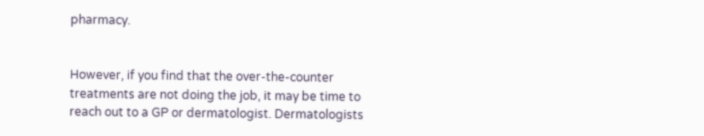pharmacy.


However, if you find that the over-the-counter treatments are not doing the job, it may be time to reach out to a GP or dermatologist. Dermatologists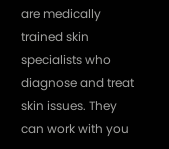are medically trained skin specialists who diagnose and treat skin issues. They can work with you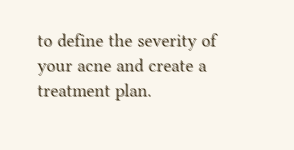to define the severity of your acne and create a treatment plan.